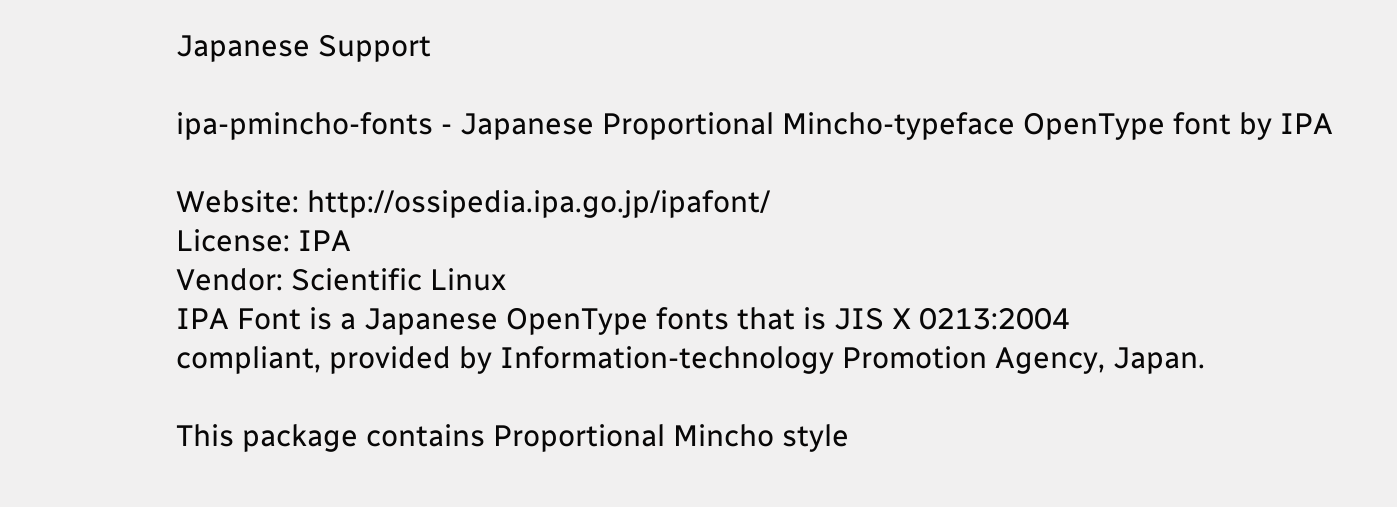Japanese Support

ipa-pmincho-fonts - Japanese Proportional Mincho-typeface OpenType font by IPA

Website: http://ossipedia.ipa.go.jp/ipafont/
License: IPA
Vendor: Scientific Linux
IPA Font is a Japanese OpenType fonts that is JIS X 0213:2004
compliant, provided by Information-technology Promotion Agency, Japan.

This package contains Proportional Mincho style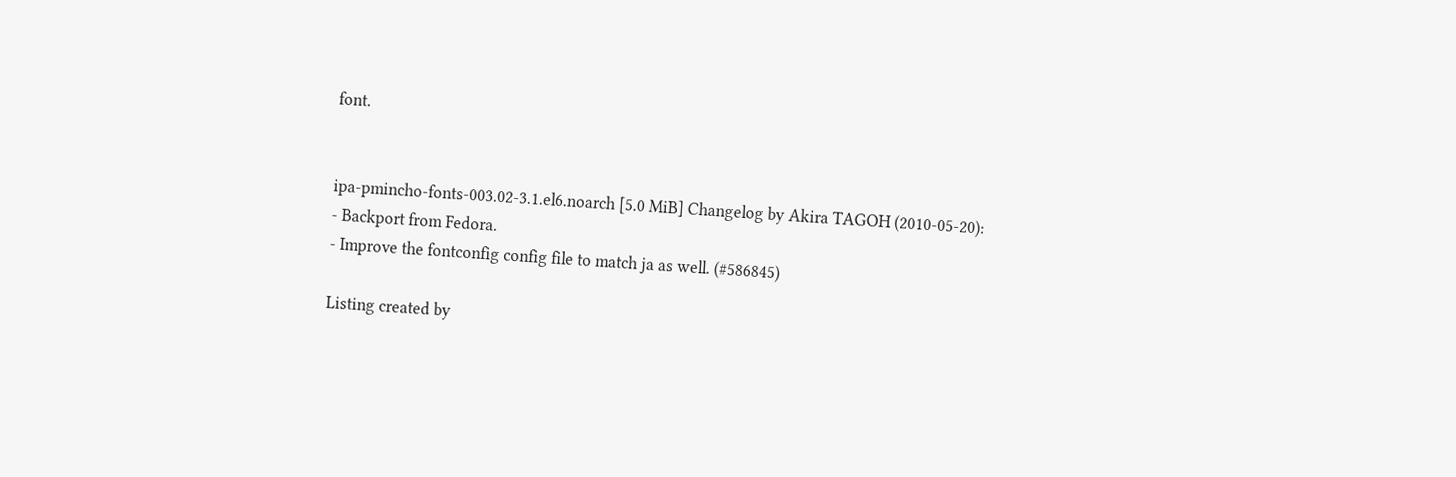font.


ipa-pmincho-fonts-003.02-3.1.el6.noarch [5.0 MiB] Changelog by Akira TAGOH (2010-05-20):
- Backport from Fedora.
- Improve the fontconfig config file to match ja as well. (#586845)

Listing created by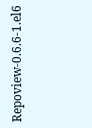Repoview-0.6.6-1.el6